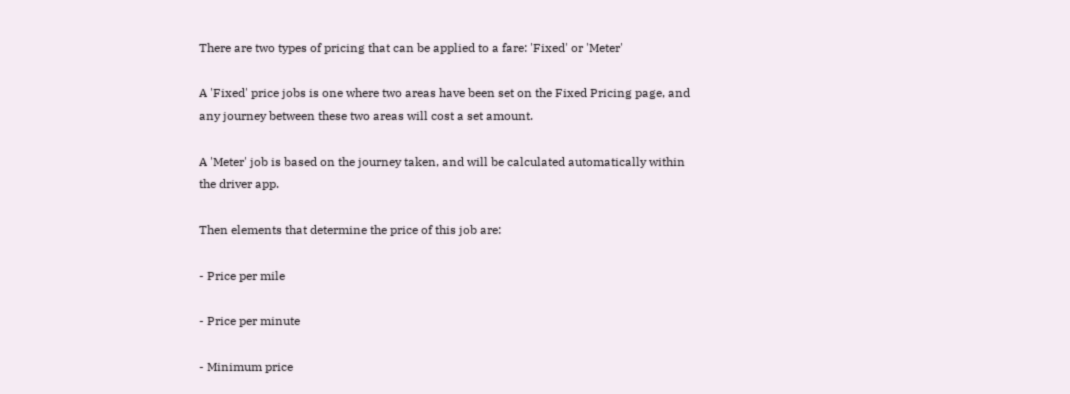There are two types of pricing that can be applied to a fare: 'Fixed' or 'Meter'

A 'Fixed' price jobs is one where two areas have been set on the Fixed Pricing page, and any journey between these two areas will cost a set amount.

A 'Meter' job is based on the journey taken, and will be calculated automatically within the driver app.

Then elements that determine the price of this job are:

- Price per mile

- Price per minute

- Minimum price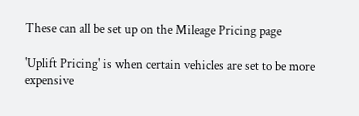These can all be set up on the Mileage Pricing page

'Uplift Pricing' is when certain vehicles are set to be more expensive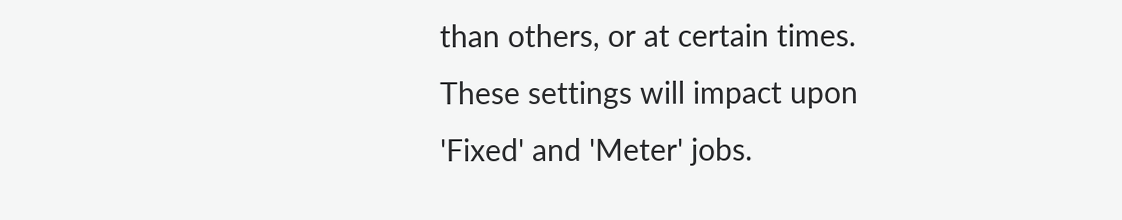than others, or at certain times. These settings will impact upon 'Fixed' and 'Meter' jobs.